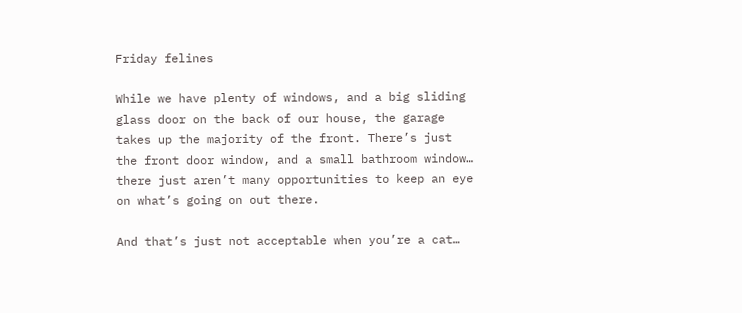Friday felines

While we have plenty of windows, and a big sliding glass door on the back of our house, the garage takes up the majority of the front. There’s just the front door window, and a small bathroom window… there just aren’t many opportunities to keep an eye on what’s going on out there.

And that’s just not acceptable when you’re a cat…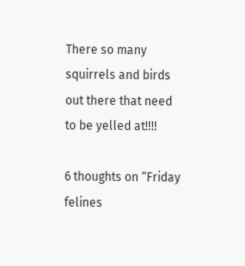There so many squirrels and birds out there that need to be yelled at!!!!

6 thoughts on “Friday felines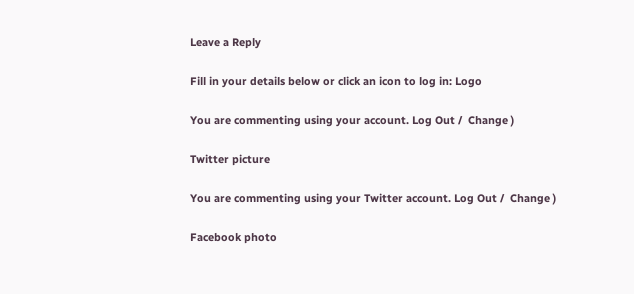Leave a Reply

Fill in your details below or click an icon to log in: Logo

You are commenting using your account. Log Out /  Change )

Twitter picture

You are commenting using your Twitter account. Log Out /  Change )

Facebook photo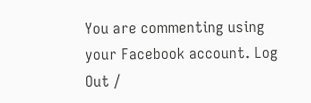You are commenting using your Facebook account. Log Out /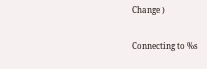Change )

Connecting to %s